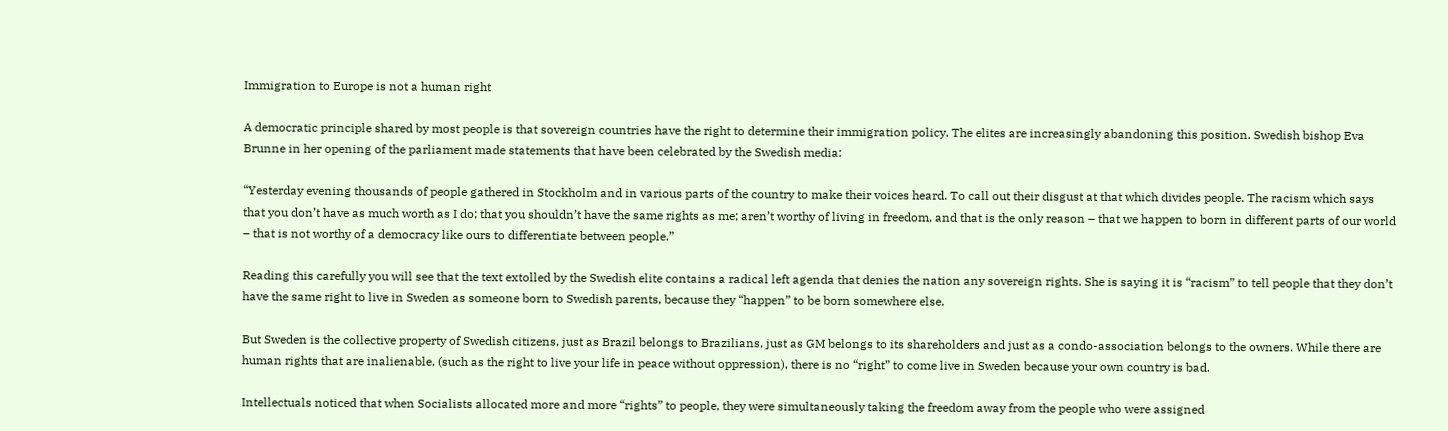Immigration to Europe is not a human right

A democratic principle shared by most people is that sovereign countries have the right to determine their immigration policy. The elites are increasingly abandoning this position. Swedish bishop Eva Brunne in her opening of the parliament made statements that have been celebrated by the Swedish media:

“Yesterday evening thousands of people gathered in Stockholm and in various parts of the country to make their voices heard. To call out their disgust at that which divides people. The racism which says that you don’t have as much worth as I do; that you shouldn’t have the same rights as me; aren’t worthy of living in freedom, and that is the only reason – that we happen to born in different parts of our world – that is not worthy of a democracy like ours to differentiate between people.”

Reading this carefully you will see that the text extolled by the Swedish elite contains a radical left agenda that denies the nation any sovereign rights. She is saying it is “racism” to tell people that they don’t have the same right to live in Sweden as someone born to Swedish parents, because they “happen” to be born somewhere else.

But Sweden is the collective property of Swedish citizens, just as Brazil belongs to Brazilians, just as GM belongs to its shareholders and just as a condo-association belongs to the owners. While there are human rights that are inalienable, (such as the right to live your life in peace without oppression), there is no “right” to come live in Sweden because your own country is bad.

Intellectuals noticed that when Socialists allocated more and more “rights” to people, they were simultaneously taking the freedom away from the people who were assigned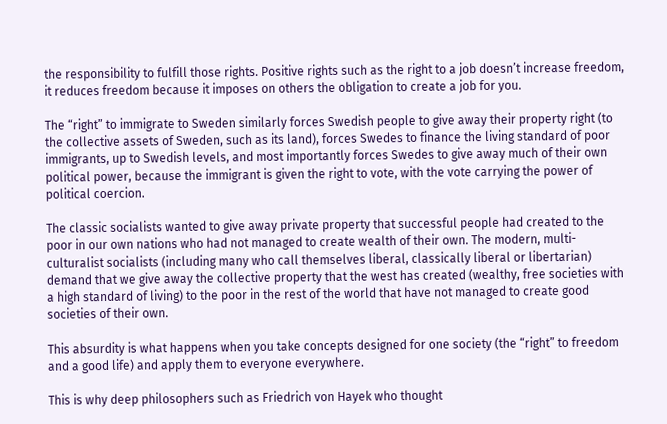the responsibility to fulfill those rights. Positive rights such as the right to a job doesn’t increase freedom, it reduces freedom because it imposes on others the obligation to create a job for you.

The “right” to immigrate to Sweden similarly forces Swedish people to give away their property right (to the collective assets of Sweden, such as its land), forces Swedes to finance the living standard of poor immigrants, up to Swedish levels, and most importantly forces Swedes to give away much of their own political power, because the immigrant is given the right to vote, with the vote carrying the power of political coercion.

The classic socialists wanted to give away private property that successful people had created to the poor in our own nations who had not managed to create wealth of their own. The modern, multi-culturalist socialists (including many who call themselves liberal, classically liberal or libertarian) demand that we give away the collective property that the west has created (wealthy, free societies with a high standard of living) to the poor in the rest of the world that have not managed to create good societies of their own.

This absurdity is what happens when you take concepts designed for one society (the “right” to freedom and a good life) and apply them to everyone everywhere.

This is why deep philosophers such as Friedrich von Hayek who thought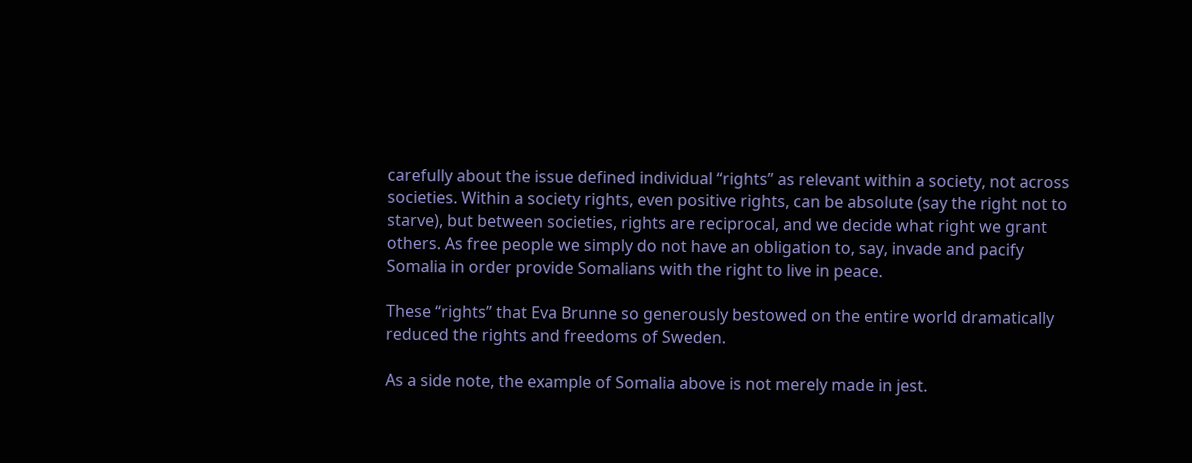carefully about the issue defined individual “rights” as relevant within a society, not across societies. Within a society rights, even positive rights, can be absolute (say the right not to starve), but between societies, rights are reciprocal, and we decide what right we grant others. As free people we simply do not have an obligation to, say, invade and pacify Somalia in order provide Somalians with the right to live in peace.

These “rights” that Eva Brunne so generously bestowed on the entire world dramatically reduced the rights and freedoms of Sweden.

As a side note, the example of Somalia above is not merely made in jest.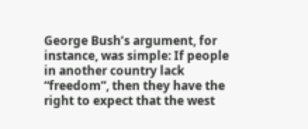George Bush’s argument, for instance, was simple: If people in another country lack “freedom”, then they have the right to expect that the west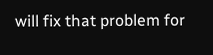will fix that problem for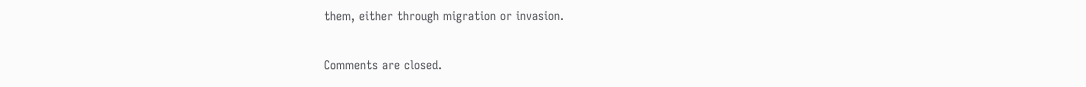them, either through migration or invasion.

Comments are closed.